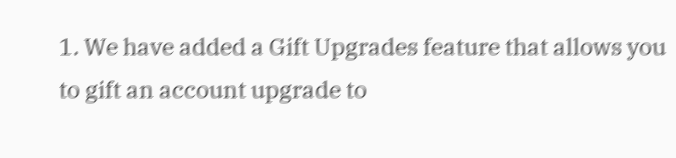1. We have added a Gift Upgrades feature that allows you to gift an account upgrade to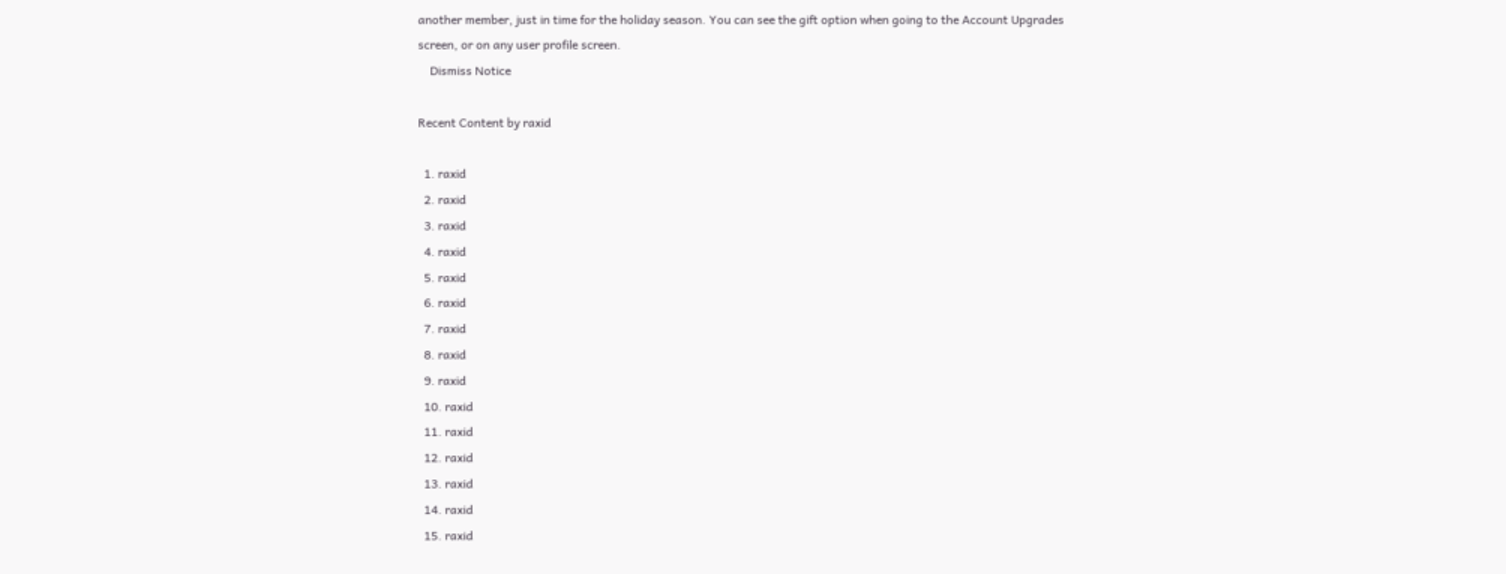another member, just in time for the holiday season. You can see the gift option when going to the Account Upgrades screen, or on any user profile screen.
    Dismiss Notice

Recent Content by raxid

  1. raxid
  2. raxid
  3. raxid
  4. raxid
  5. raxid
  6. raxid
  7. raxid
  8. raxid
  9. raxid
  10. raxid
  11. raxid
  12. raxid
  13. raxid
  14. raxid
  15. raxid